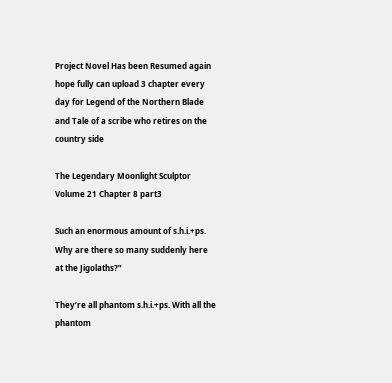Project Novel Has been Resumed again hope fully can upload 3 chapter every day for Legend of the Northern Blade and Tale of a scribe who retires on the country side

The Legendary Moonlight Sculptor Volume 21 Chapter 8 part3

Such an enormous amount of s.h.i.+ps. Why are there so many suddenly here at the Jigolaths?”

They’re all phantom s.h.i.+ps. With all the phantom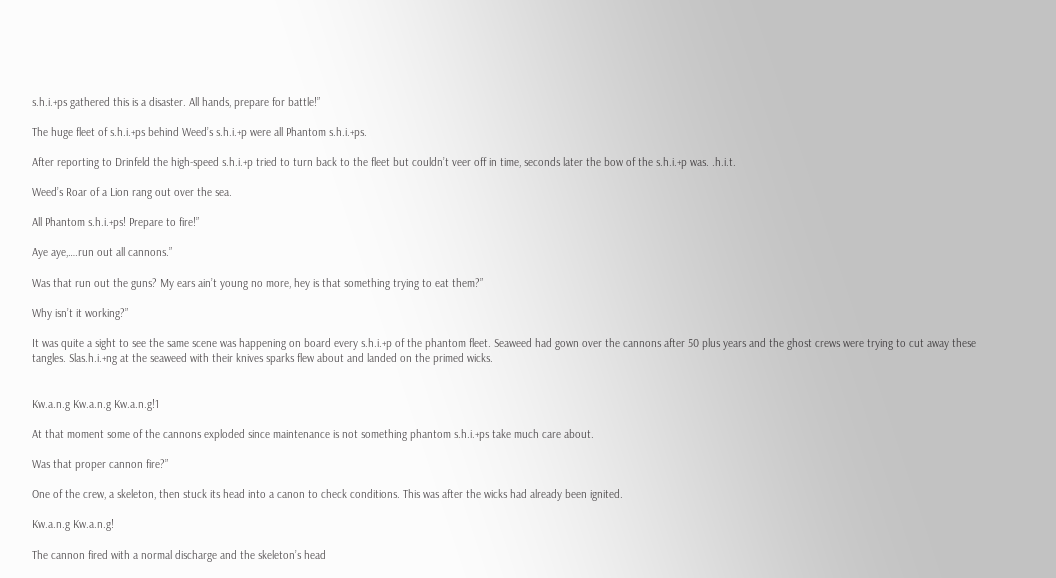s.h.i.+ps gathered this is a disaster. All hands, prepare for battle!”

The huge fleet of s.h.i.+ps behind Weed’s s.h.i.+p were all Phantom s.h.i.+ps.

After reporting to Drinfeld the high-speed s.h.i.+p tried to turn back to the fleet but couldn’t veer off in time, seconds later the bow of the s.h.i.+p was. .h.i.t.

Weed’s Roar of a Lion rang out over the sea.

All Phantom s.h.i.+ps! Prepare to fire!”

Aye aye,….run out all cannons.”

Was that run out the guns? My ears ain’t young no more, hey is that something trying to eat them?”

Why isn’t it working?”

It was quite a sight to see the same scene was happening on board every s.h.i.+p of the phantom fleet. Seaweed had gown over the cannons after 50 plus years and the ghost crews were trying to cut away these tangles. Slas.h.i.+ng at the seaweed with their knives sparks flew about and landed on the primed wicks.


Kw.a.n.g Kw.a.n.g Kw.a.n.g!1

At that moment some of the cannons exploded since maintenance is not something phantom s.h.i.+ps take much care about.

Was that proper cannon fire?”

One of the crew, a skeleton, then stuck its head into a canon to check conditions. This was after the wicks had already been ignited.

Kw.a.n.g Kw.a.n.g!

The cannon fired with a normal discharge and the skeleton’s head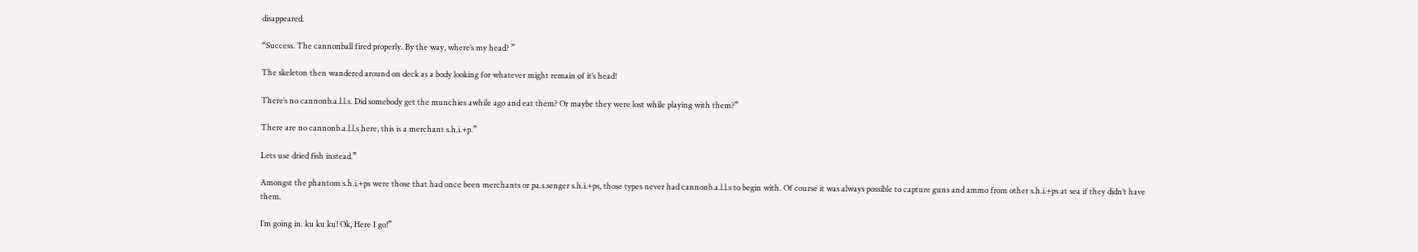disappeared.

“Success. The cannonball fired properly. By the way, where’s my head? ”

The skeleton then wandered around on deck as a body looking for whatever might remain of it’s head!

There’s no cannonb.a.l.l.s. Did somebody get the munchies awhile ago and eat them? Or maybe they were lost while playing with them?”

There are no cannonb.a.l.l.s here, this is a merchant s.h.i.+p.”

Lets use dried fish instead.”

Amongst the phantom s.h.i.+ps were those that had once been merchants or pa.s.senger s.h.i.+ps, those types never had cannonb.a.l.l.s to begin with. Of course it was always possible to capture guns and ammo from other s.h.i.+ps at sea if they didn’t have them.

I’m going in. ku ku ku! Ok, Here I go!”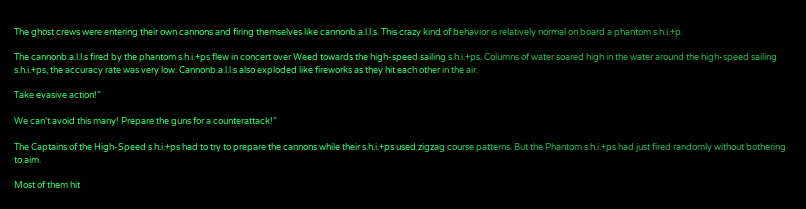The ghost crews were entering their own cannons and firing themselves like cannonb.a.l.l.s. This crazy kind of behavior is relatively normal on board a phantom s.h.i.+p.

The cannonb.a.l.l.s fired by the phantom s.h.i.+ps flew in concert over Weed towards the high-speed sailing s.h.i.+ps. Columns of water soared high in the water around the high-speed sailing s.h.i.+ps, the accuracy rate was very low. Cannonb.a.l.l.s also exploded like fireworks as they hit each other in the air.

Take evasive action!”

We can’t avoid this many! Prepare the guns for a counterattack!”

The Captains of the High-Speed s.h.i.+ps had to try to prepare the cannons while their s.h.i.+ps used zigzag course patterns. But the Phantom s.h.i.+ps had just fired randomly without bothering to aim.

Most of them hit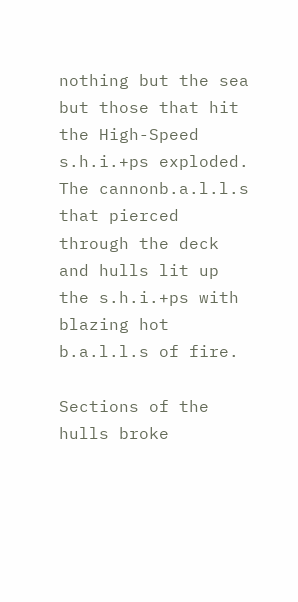nothing but the sea but those that hit the High-Speed s.h.i.+ps exploded. The cannonb.a.l.l.s that pierced through the deck and hulls lit up the s.h.i.+ps with blazing hot b.a.l.l.s of fire.

Sections of the hulls broke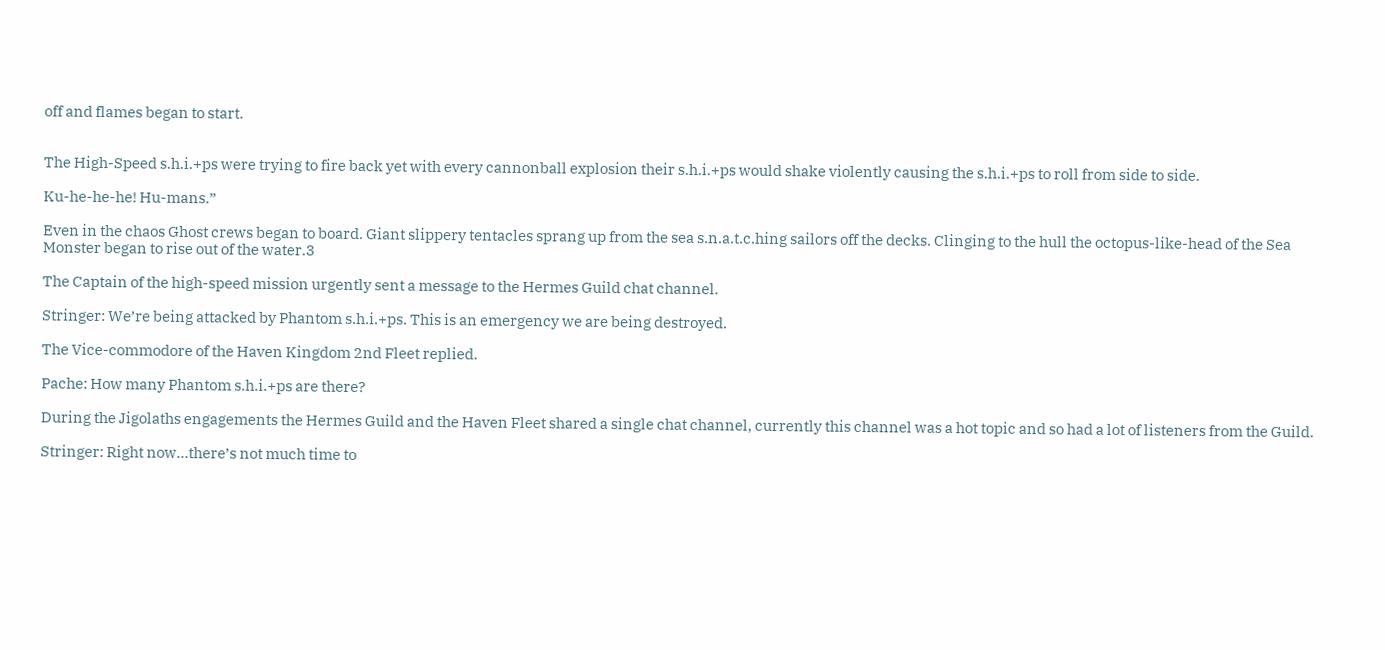off and flames began to start.


The High-Speed s.h.i.+ps were trying to fire back yet with every cannonball explosion their s.h.i.+ps would shake violently causing the s.h.i.+ps to roll from side to side.

Ku-he-he-he! Hu-mans.”

Even in the chaos Ghost crews began to board. Giant slippery tentacles sprang up from the sea s.n.a.t.c.hing sailors off the decks. Clinging to the hull the octopus-like-head of the Sea Monster began to rise out of the water.3

The Captain of the high-speed mission urgently sent a message to the Hermes Guild chat channel.

Stringer: We’re being attacked by Phantom s.h.i.+ps. This is an emergency we are being destroyed.

The Vice-commodore of the Haven Kingdom 2nd Fleet replied.

Pache: How many Phantom s.h.i.+ps are there?

During the Jigolaths engagements the Hermes Guild and the Haven Fleet shared a single chat channel, currently this channel was a hot topic and so had a lot of listeners from the Guild.

Stringer: Right now…there’s not much time to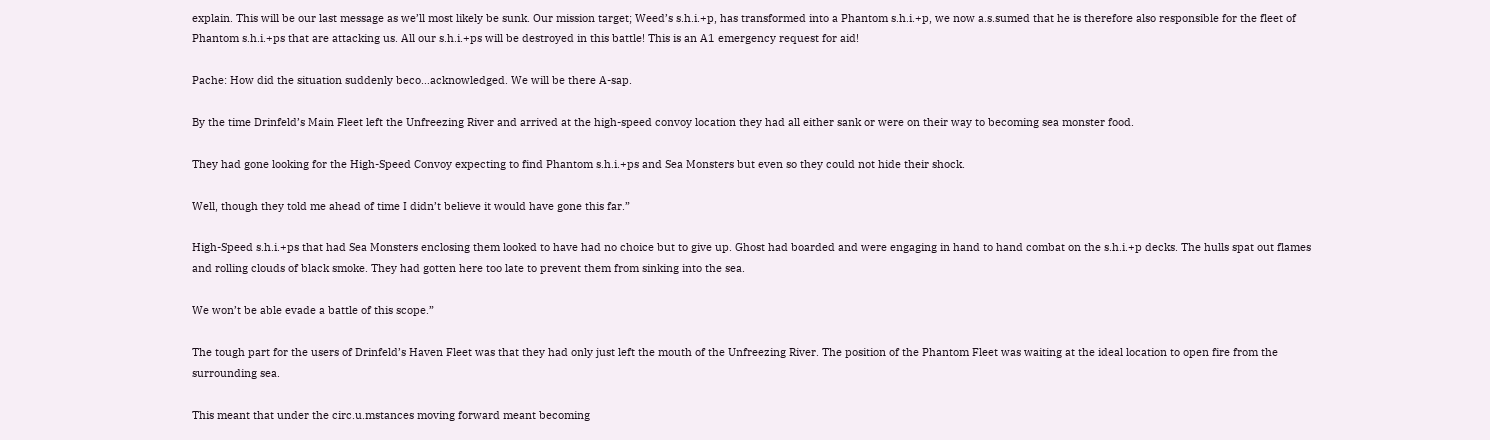explain. This will be our last message as we’ll most likely be sunk. Our mission target; Weed’s s.h.i.+p, has transformed into a Phantom s.h.i.+p, we now a.s.sumed that he is therefore also responsible for the fleet of Phantom s.h.i.+ps that are attacking us. All our s.h.i.+ps will be destroyed in this battle! This is an A1 emergency request for aid!

Pache: How did the situation suddenly beco…acknowledged. We will be there A-sap.

By the time Drinfeld’s Main Fleet left the Unfreezing River and arrived at the high-speed convoy location they had all either sank or were on their way to becoming sea monster food.

They had gone looking for the High-Speed Convoy expecting to find Phantom s.h.i.+ps and Sea Monsters but even so they could not hide their shock.

Well, though they told me ahead of time I didn’t believe it would have gone this far.”

High-Speed s.h.i.+ps that had Sea Monsters enclosing them looked to have had no choice but to give up. Ghost had boarded and were engaging in hand to hand combat on the s.h.i.+p decks. The hulls spat out flames and rolling clouds of black smoke. They had gotten here too late to prevent them from sinking into the sea.

We won’t be able evade a battle of this scope.”

The tough part for the users of Drinfeld’s Haven Fleet was that they had only just left the mouth of the Unfreezing River. The position of the Phantom Fleet was waiting at the ideal location to open fire from the surrounding sea.

This meant that under the circ.u.mstances moving forward meant becoming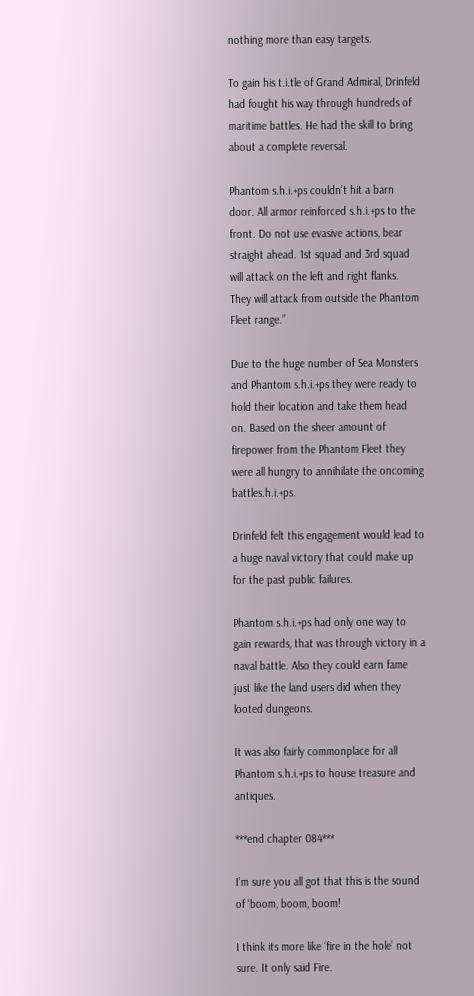nothing more than easy targets.

To gain his t.i.tle of Grand Admiral, Drinfeld had fought his way through hundreds of maritime battles. He had the skill to bring about a complete reversal.

Phantom s.h.i.+ps couldn’t hit a barn door. All armor reinforced s.h.i.+ps to the front. Do not use evasive actions, bear straight ahead. 1st squad and 3rd squad will attack on the left and right flanks. They will attack from outside the Phantom Fleet range.”

Due to the huge number of Sea Monsters and Phantom s.h.i.+ps they were ready to hold their location and take them head on. Based on the sheer amount of firepower from the Phantom Fleet they were all hungry to annihilate the oncoming battles.h.i.+ps.

Drinfeld felt this engagement would lead to a huge naval victory that could make up for the past public failures.

Phantom s.h.i.+ps had only one way to gain rewards, that was through victory in a naval battle. Also they could earn fame just like the land users did when they looted dungeons.

It was also fairly commonplace for all Phantom s.h.i.+ps to house treasure and antiques.

***end chapter 084***

I’m sure you all got that this is the sound of ‘boom, boom, boom!

I think its more like ‘fire in the hole’ not sure. It only said Fire.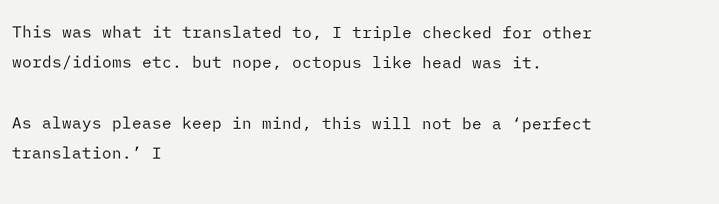This was what it translated to, I triple checked for other words/idioms etc. but nope, octopus like head was it.

As always please keep in mind, this will not be a ‘perfect translation.’ I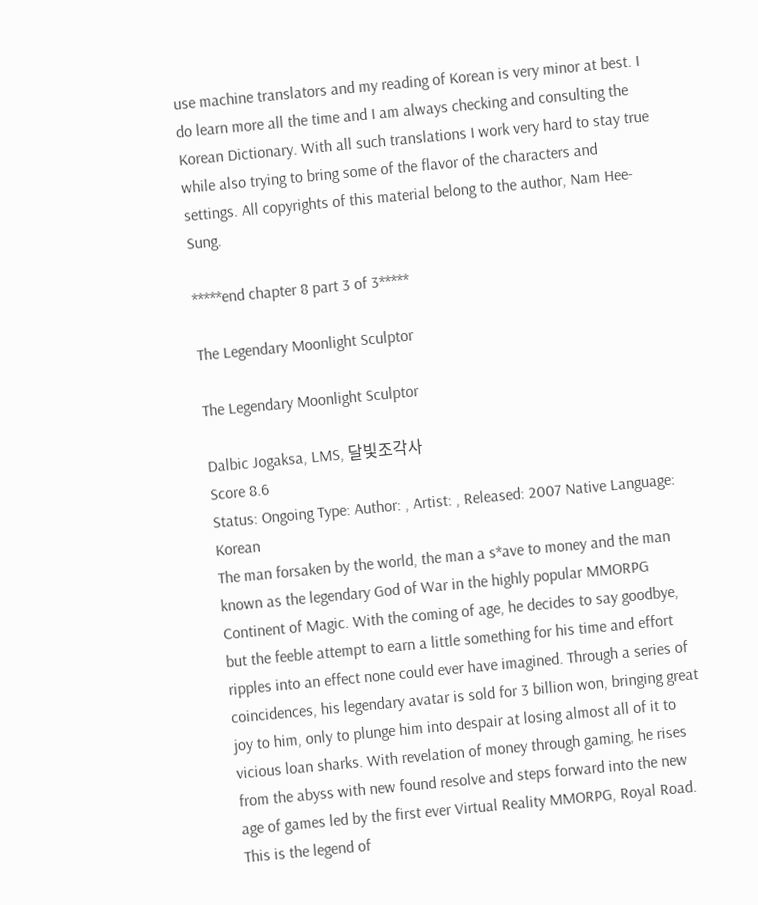use machine translators and my reading of Korean is very minor at best. I do learn more all the time and I am always checking and consulting the Korean Dictionary. With all such translations I work very hard to stay true while also trying to bring some of the flavor of the characters and settings. All copyrights of this material belong to the author, Nam Hee-Sung.

*****end chapter 8 part 3 of 3*****

The Legendary Moonlight Sculptor

The Legendary Moonlight Sculptor

Dalbic Jogaksa, LMS, 달빛조각사
Score 8.6
Status: Ongoing Type: Author: , Artist: , Released: 2007 Native Language: Korean
The man forsaken by the world, the man a s*ave to money and the man known as the legendary God of War in the highly popular MMORPG Continent of Magic. With the coming of age, he decides to say goodbye, but the feeble attempt to earn a little something for his time and effort ripples into an effect none could ever have imagined. Through a series of coincidences, his legendary avatar is sold for 3 billion won, bringing great joy to him, only to plunge him into despair at losing almost all of it to vicious loan sharks. With revelation of money through gaming, he rises from the abyss with new found resolve and steps forward into the new age of games led by the first ever Virtual Reality MMORPG, Royal Road. This is the legend of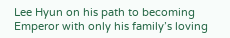Lee Hyun on his path to becoming Emperor with only his family’s loving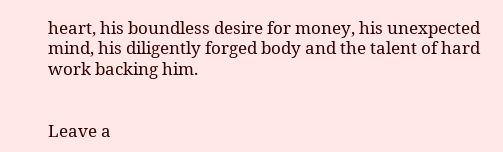heart, his boundless desire for money, his unexpected mind, his diligently forged body and the talent of hard work backing him.


Leave a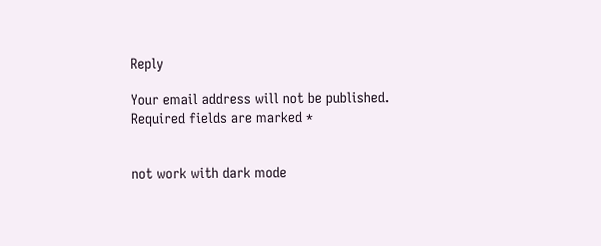Reply

Your email address will not be published. Required fields are marked *


not work with dark mode